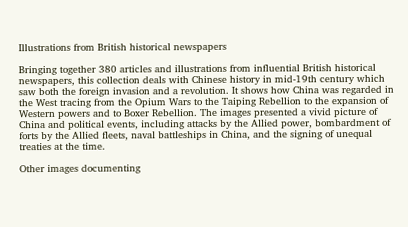Illustrations from British historical newspapers

Bringing together 380 articles and illustrations from influential British historical newspapers, this collection deals with Chinese history in mid-19th century which saw both the foreign invasion and a revolution. It shows how China was regarded in the West tracing from the Opium Wars to the Taiping Rebellion to the expansion of Western powers and to Boxer Rebellion. The images presented a vivid picture of China and political events, including attacks by the Allied power, bombardment of forts by the Allied fleets, naval battleships in China, and the signing of unequal treaties at the time.

Other images documenting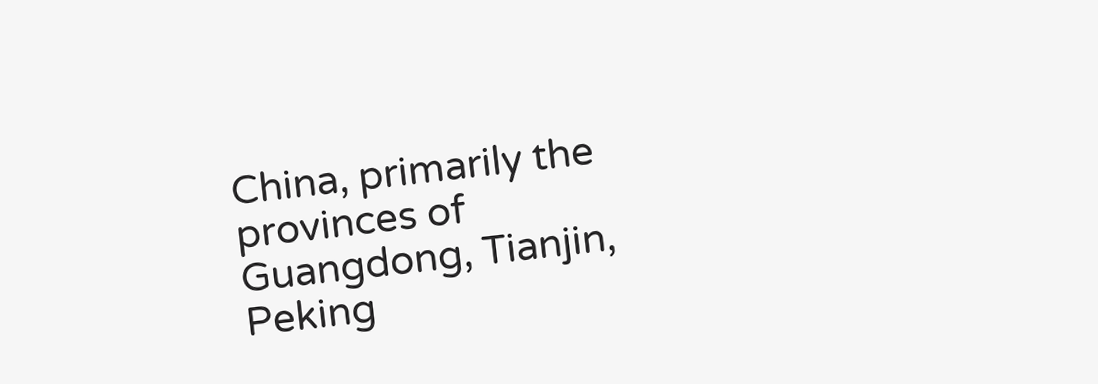China, primarily the provinces of Guangdong, Tianjin, Peking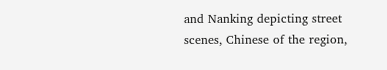and Nanking depicting street scenes, Chinese of the region,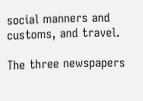social manners and customs, and travel.

The three newspapers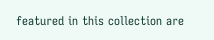featured in this collection are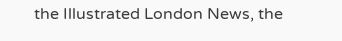the Illustrated London News, the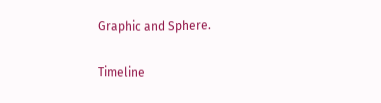Graphic and Sphere.

Timeline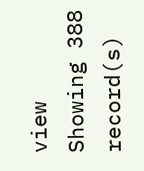view
Showing 388 record(s)